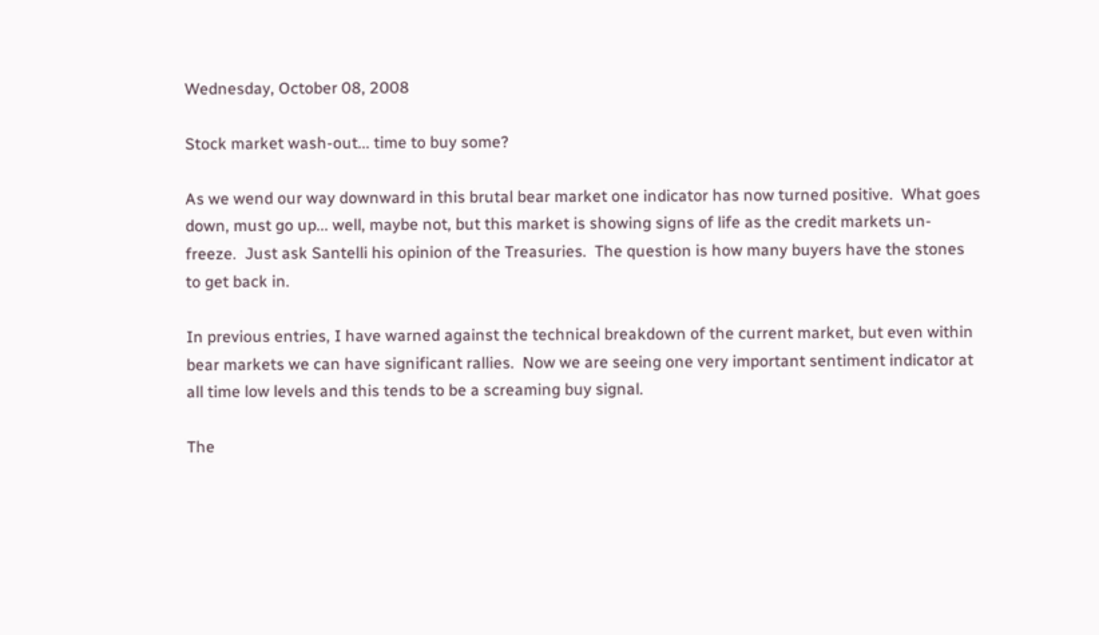Wednesday, October 08, 2008

Stock market wash-out... time to buy some?

As we wend our way downward in this brutal bear market one indicator has now turned positive.  What goes down, must go up... well, maybe not, but this market is showing signs of life as the credit markets un-freeze.  Just ask Santelli his opinion of the Treasuries.  The question is how many buyers have the stones to get back in.

In previous entries, I have warned against the technical breakdown of the current market, but even within bear markets we can have significant rallies.  Now we are seeing one very important sentiment indicator at all time low levels and this tends to be a screaming buy signal.

The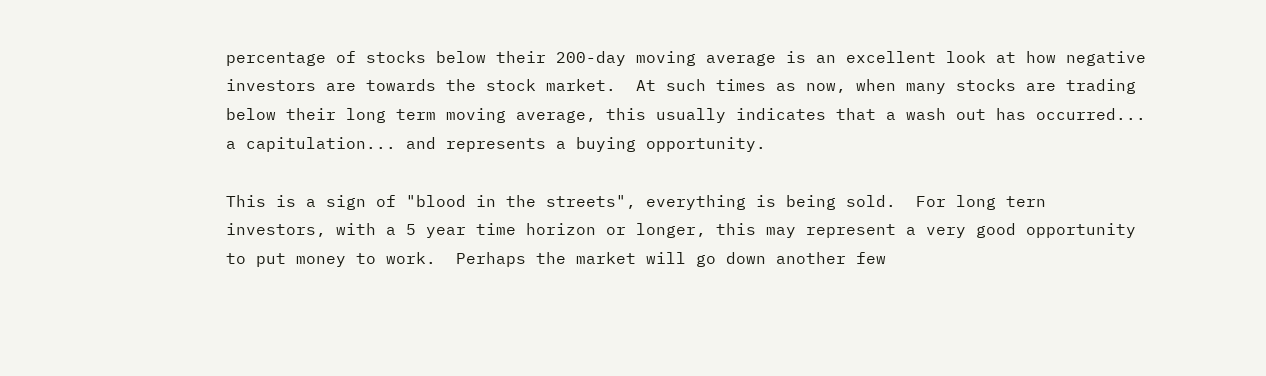percentage of stocks below their 200-day moving average is an excellent look at how negative investors are towards the stock market.  At such times as now, when many stocks are trading below their long term moving average, this usually indicates that a wash out has occurred... a capitulation... and represents a buying opportunity.

This is a sign of "blood in the streets", everything is being sold.  For long tern investors, with a 5 year time horizon or longer, this may represent a very good opportunity to put money to work.  Perhaps the market will go down another few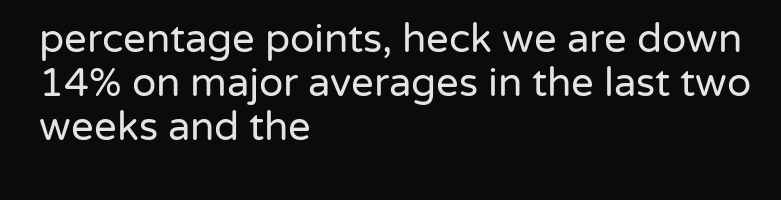percentage points, heck we are down 14% on major averages in the last two weeks and the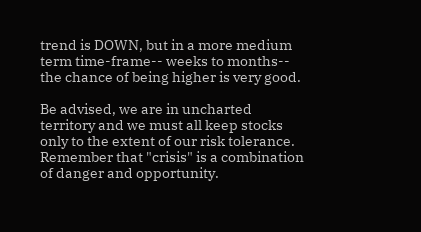trend is DOWN, but in a more medium term time-frame-- weeks to months-- the chance of being higher is very good.

Be advised, we are in uncharted territory and we must all keep stocks only to the extent of our risk tolerance.  Remember that "crisis" is a combination of danger and opportunity.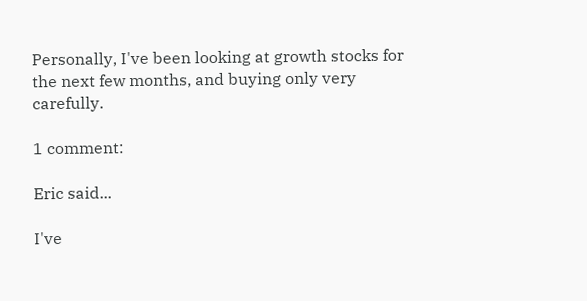Personally, I've been looking at growth stocks for the next few months, and buying only very carefully.

1 comment:

Eric said...

I've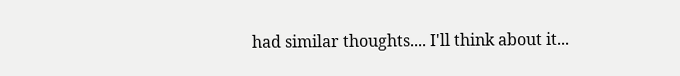had similar thoughts.... I'll think about it...